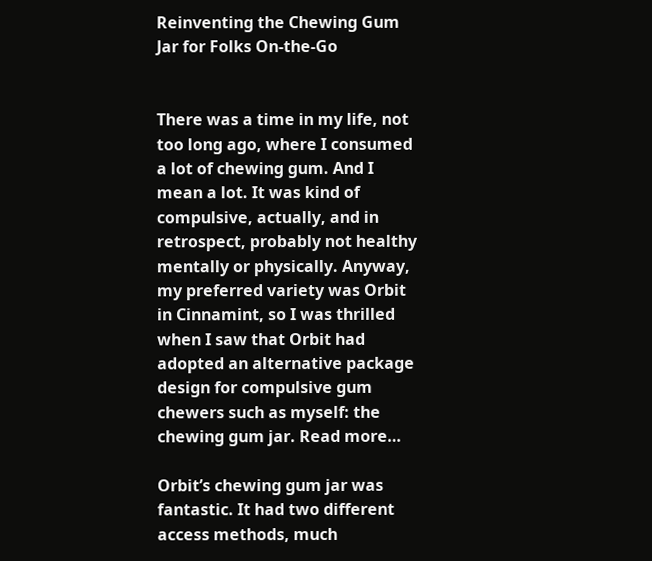Reinventing the Chewing Gum Jar for Folks On-the-Go


There was a time in my life, not too long ago, where I consumed a lot of chewing gum. And I mean a lot. It was kind of compulsive, actually, and in retrospect, probably not healthy mentally or physically. Anyway, my preferred variety was Orbit in Cinnamint, so I was thrilled when I saw that Orbit had adopted an alternative package design for compulsive gum chewers such as myself: the chewing gum jar. Read more…

Orbit’s chewing gum jar was fantastic. It had two different access methods, much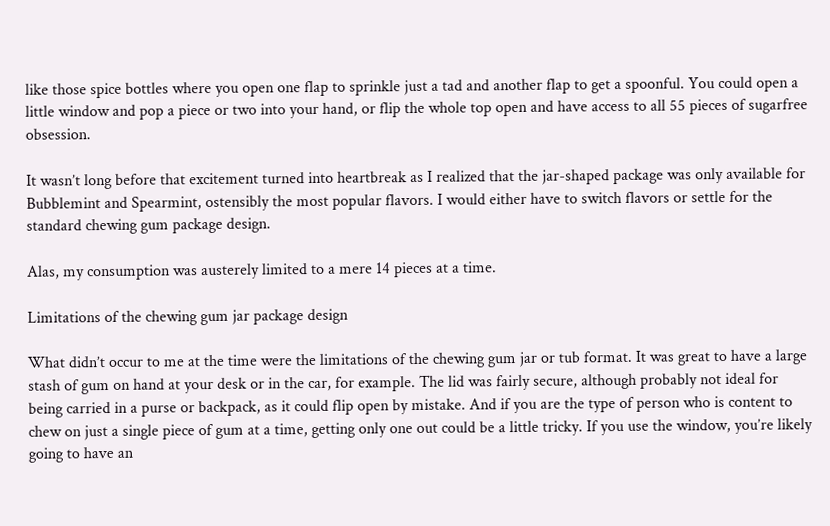like those spice bottles where you open one flap to sprinkle just a tad and another flap to get a spoonful. You could open a little window and pop a piece or two into your hand, or flip the whole top open and have access to all 55 pieces of sugarfree obsession.

It wasn’t long before that excitement turned into heartbreak as I realized that the jar-shaped package was only available for Bubblemint and Spearmint, ostensibly the most popular flavors. I would either have to switch flavors or settle for the standard chewing gum package design.

Alas, my consumption was austerely limited to a mere 14 pieces at a time.

Limitations of the chewing gum jar package design

What didn’t occur to me at the time were the limitations of the chewing gum jar or tub format. It was great to have a large stash of gum on hand at your desk or in the car, for example. The lid was fairly secure, although probably not ideal for being carried in a purse or backpack, as it could flip open by mistake. And if you are the type of person who is content to chew on just a single piece of gum at a time, getting only one out could be a little tricky. If you use the window, you’re likely going to have an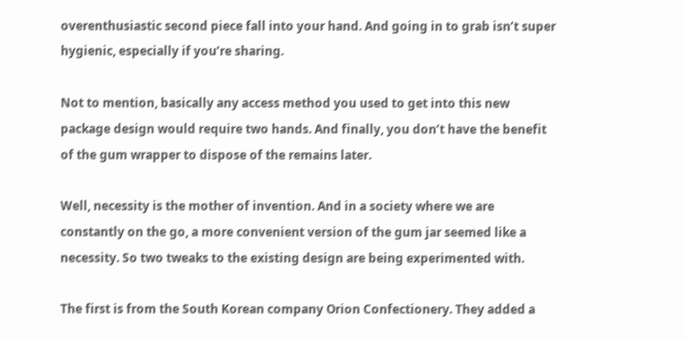overenthusiastic second piece fall into your hand. And going in to grab isn’t super hygienic, especially if you’re sharing.

Not to mention, basically any access method you used to get into this new package design would require two hands. And finally, you don’t have the benefit of the gum wrapper to dispose of the remains later.

Well, necessity is the mother of invention. And in a society where we are constantly on the go, a more convenient version of the gum jar seemed like a necessity. So two tweaks to the existing design are being experimented with.

The first is from the South Korean company Orion Confectionery. They added a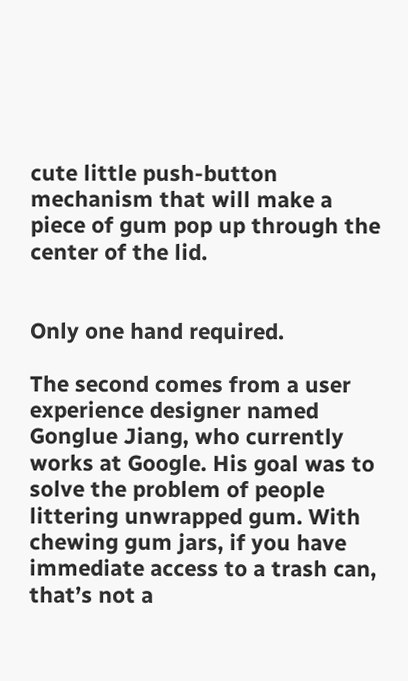cute little push-button mechanism that will make a piece of gum pop up through the center of the lid.


Only one hand required.

The second comes from a user experience designer named Gonglue Jiang, who currently works at Google. His goal was to solve the problem of people littering unwrapped gum. With chewing gum jars, if you have immediate access to a trash can, that’s not a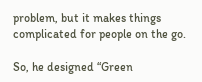problem, but it makes things complicated for people on the go.

So, he designed “Green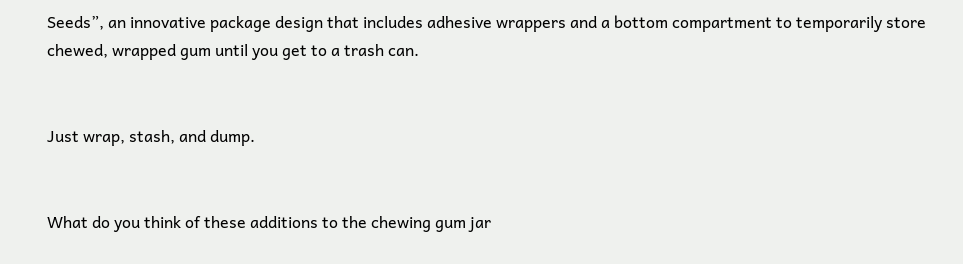Seeds”, an innovative package design that includes adhesive wrappers and a bottom compartment to temporarily store chewed, wrapped gum until you get to a trash can.


Just wrap, stash, and dump.


What do you think of these additions to the chewing gum jar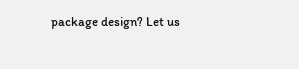package design? Let us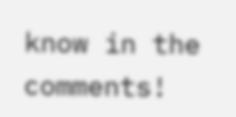know in the comments!